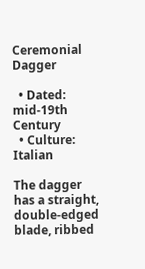Ceremonial Dagger

  • Dated: mid-19th Century
  • Culture: Italian

The dagger has a straight, double-edged blade, ribbed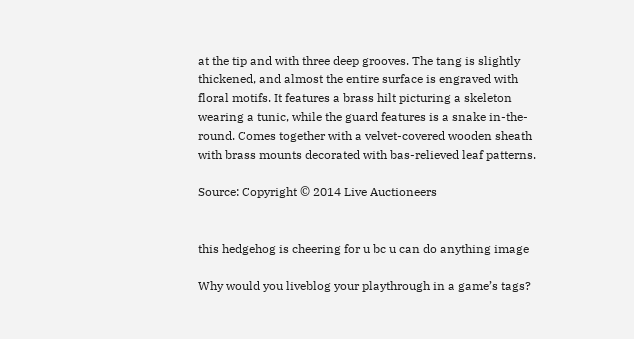at the tip and with three deep grooves. The tang is slightly thickened, and almost the entire surface is engraved with floral motifs. It features a brass hilt picturing a skeleton wearing a tunic, while the guard features is a snake in-the-round. Comes together with a velvet-covered wooden sheath with brass mounts decorated with bas-relieved leaf patterns.

Source: Copyright © 2014 Live Auctioneers


this hedgehog is cheering for u bc u can do anything image

Why would you liveblog your playthrough in a game’s tags?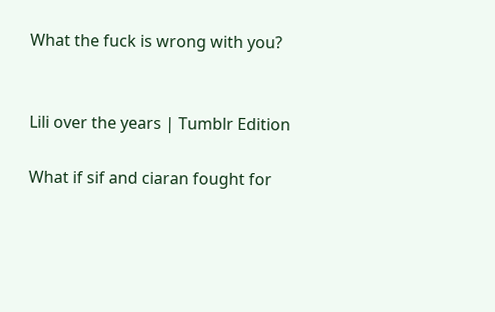What the fuck is wrong with you?


Lili over the years | Tumblr Edition

What if sif and ciaran fought for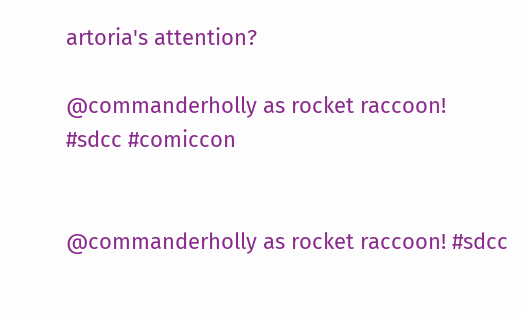artoria's attention?

@commanderholly as rocket raccoon!  #sdcc #comiccon


@commanderholly as rocket raccoon! #sdcc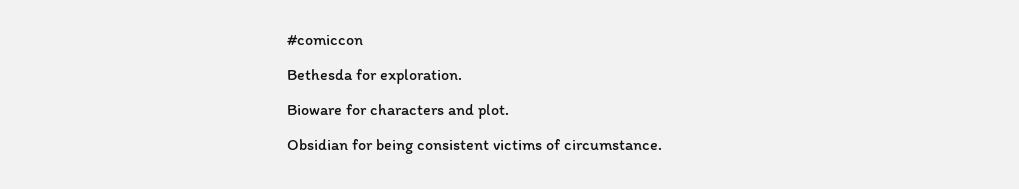#comiccon

Bethesda for exploration.

Bioware for characters and plot.

Obsidian for being consistent victims of circumstance.